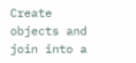Create objects and join into a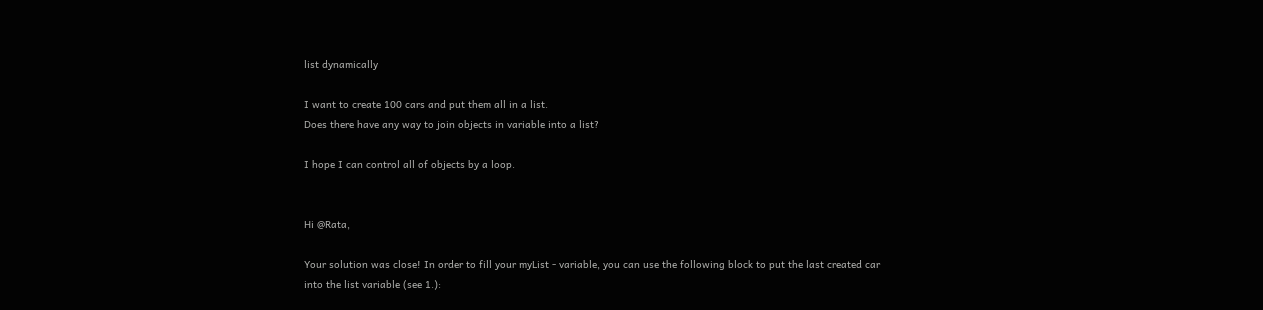list dynamically

I want to create 100 cars and put them all in a list.
Does there have any way to join objects in variable into a list?

I hope I can control all of objects by a loop.


Hi @Rata,

Your solution was close! In order to fill your myList - variable, you can use the following block to put the last created car into the list variable (see 1.):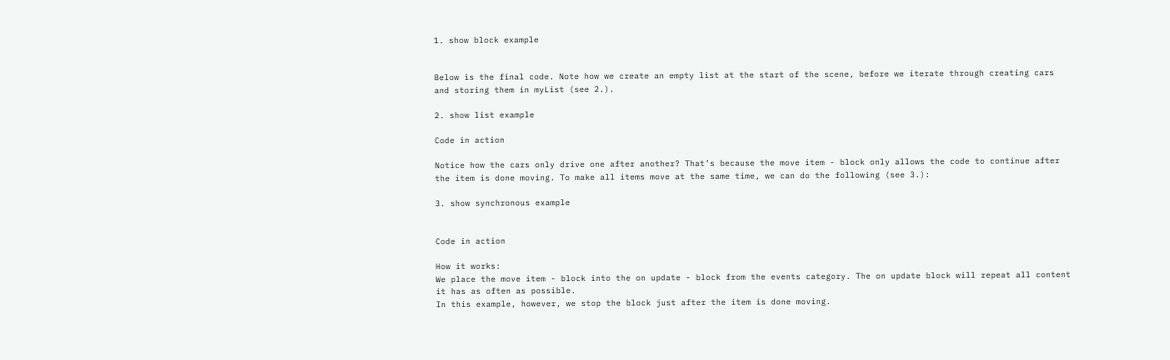1. show block example


Below is the final code. Note how we create an empty list at the start of the scene, before we iterate through creating cars and storing them in myList (see 2.).

2. show list example

Code in action

Notice how the cars only drive one after another? That’s because the move item - block only allows the code to continue after the item is done moving. To make all items move at the same time, we can do the following (see 3.):

3. show synchronous example


Code in action

How it works:
We place the move item - block into the on update - block from the events category. The on update block will repeat all content it has as often as possible.
In this example, however, we stop the block just after the item is done moving.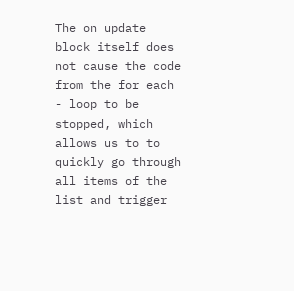The on update block itself does not cause the code from the for each - loop to be stopped, which allows us to to quickly go through all items of the list and trigger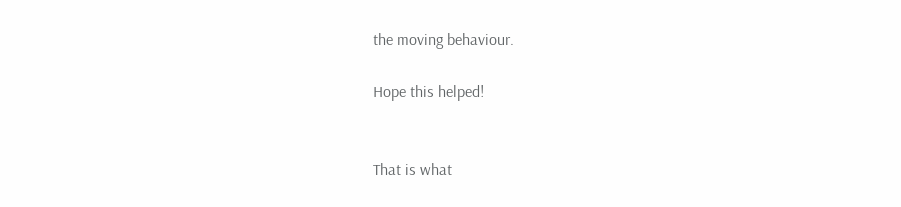the moving behaviour.

Hope this helped!


That is what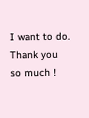I want to do. Thank you so much !